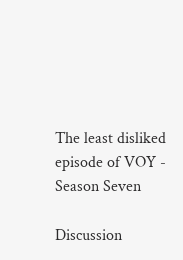The least disliked episode of VOY - Season Seven

Discussion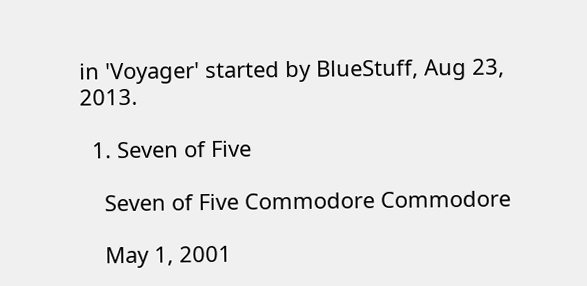in 'Voyager' started by BlueStuff, Aug 23, 2013.

  1. Seven of Five

    Seven of Five Commodore Commodore

    May 1, 2001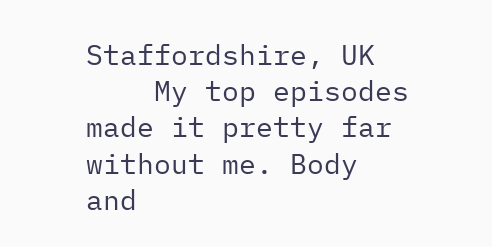Staffordshire, UK
    My top episodes made it pretty far without me. Body and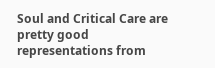Soul and Critical Care are pretty good representations from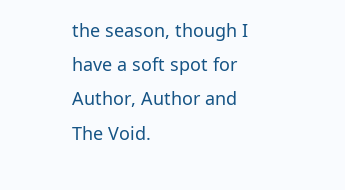the season, though I have a soft spot for Author, Author and The Void.